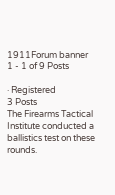1911Forum banner
1 - 1 of 9 Posts

· Registered
3 Posts
The Firearms Tactical Institute conducted a ballistics test on these rounds.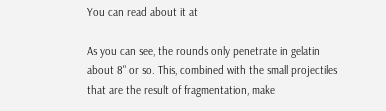You can read about it at

As you can see, the rounds only penetrate in gelatin about 8" or so. This, combined with the small projectiles that are the result of fragmentation, make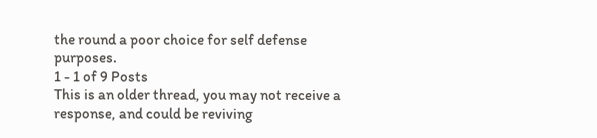the round a poor choice for self defense purposes.
1 - 1 of 9 Posts
This is an older thread, you may not receive a response, and could be reviving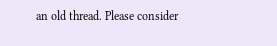an old thread. Please consider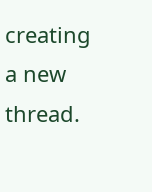creating a new thread.